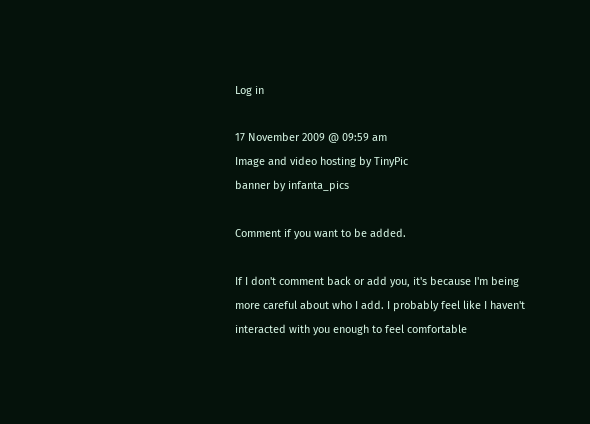Log in

17 November 2009 @ 09:59 am
Image and video hosting by TinyPic
banner by infanta_pics

Comment if you want to be added.

If I don't comment back or add you, it's because I'm being more careful about who I add. I probably feel like I haven't interacted with you enough to feel comfortable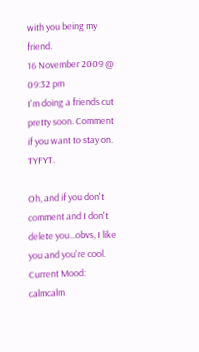with you being my friend.
16 November 2009 @ 09:32 pm
I'm doing a friends cut pretty soon. Comment if you want to stay on. TYFYT.

Oh, and if you don't comment and I don't delete you...obvs, I like you and you're cool.
Current Mood: calmcalm